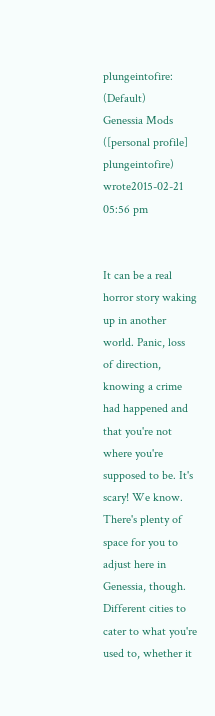plungeintofire: (Default)
Genessia Mods ([personal profile] plungeintofire) wrote2015-02-21 05:56 pm


It can be a real horror story waking up in another world. Panic, loss of direction, knowing a crime had happened and that you're not where you're supposed to be. It's scary! We know. There's plenty of space for you to adjust here in Genessia, though. Different cities to cater to what you're used to, whether it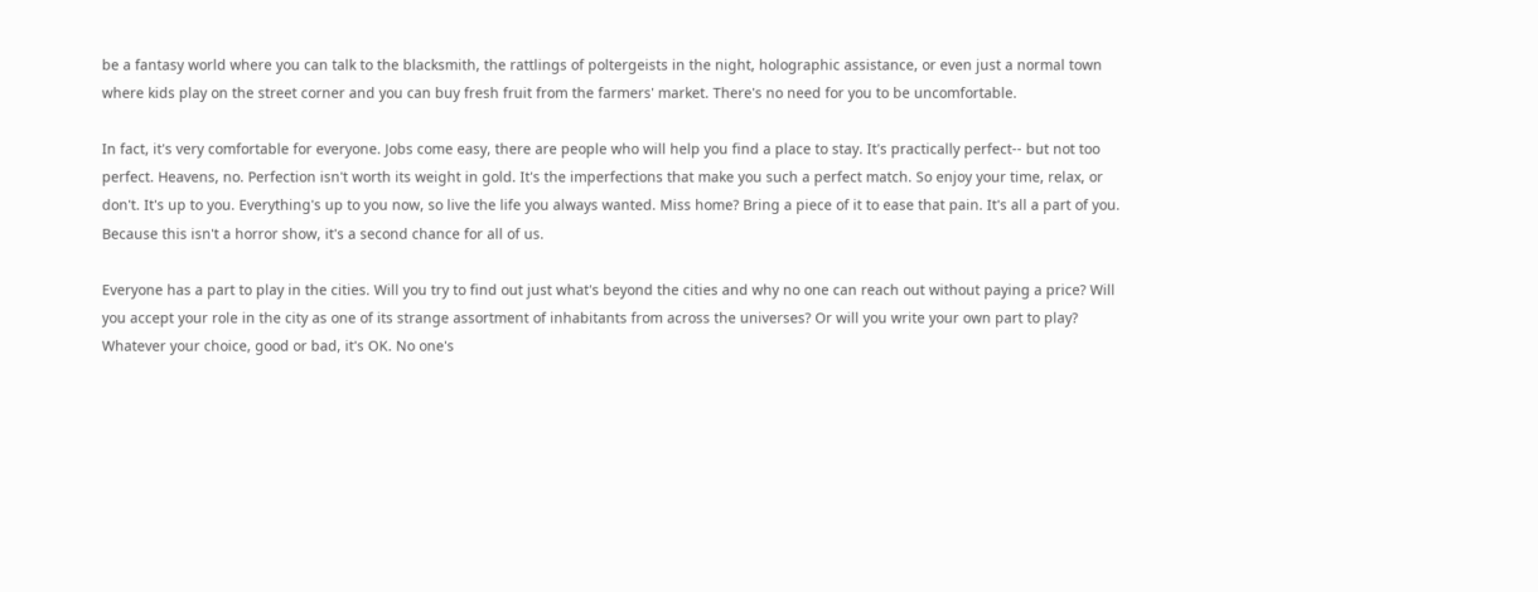be a fantasy world where you can talk to the blacksmith, the rattlings of poltergeists in the night, holographic assistance, or even just a normal town where kids play on the street corner and you can buy fresh fruit from the farmers' market. There's no need for you to be uncomfortable.

In fact, it's very comfortable for everyone. Jobs come easy, there are people who will help you find a place to stay. It's practically perfect-- but not too perfect. Heavens, no. Perfection isn't worth its weight in gold. It's the imperfections that make you such a perfect match. So enjoy your time, relax, or don't. It's up to you. Everything's up to you now, so live the life you always wanted. Miss home? Bring a piece of it to ease that pain. It's all a part of you. Because this isn't a horror show, it's a second chance for all of us.

Everyone has a part to play in the cities. Will you try to find out just what's beyond the cities and why no one can reach out without paying a price? Will you accept your role in the city as one of its strange assortment of inhabitants from across the universes? Or will you write your own part to play? Whatever your choice, good or bad, it's OK. No one's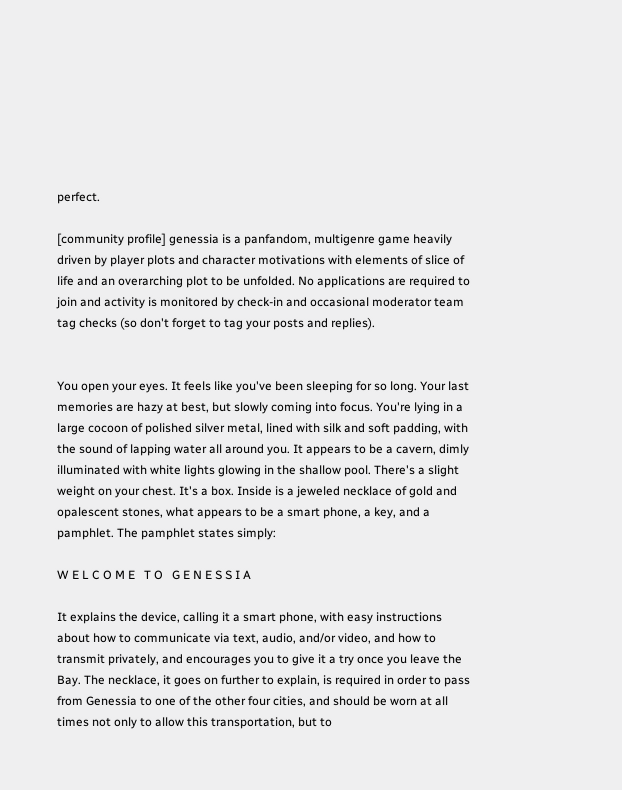perfect.

[community profile] genessia is a panfandom, multigenre game heavily driven by player plots and character motivations with elements of slice of life and an overarching plot to be unfolded. No applications are required to join and activity is monitored by check-in and occasional moderator team tag checks (so don't forget to tag your posts and replies).


You open your eyes. It feels like you've been sleeping for so long. Your last memories are hazy at best, but slowly coming into focus. You're lying in a large cocoon of polished silver metal, lined with silk and soft padding, with the sound of lapping water all around you. It appears to be a cavern, dimly illuminated with white lights glowing in the shallow pool. There's a slight weight on your chest. It's a box. Inside is a jeweled necklace of gold and opalescent stones, what appears to be a smart phone, a key, and a pamphlet. The pamphlet states simply:

W E L C O M E   T O   G E N E S S I A

It explains the device, calling it a smart phone, with easy instructions about how to communicate via text, audio, and/or video, and how to transmit privately, and encourages you to give it a try once you leave the Bay. The necklace, it goes on further to explain, is required in order to pass from Genessia to one of the other four cities, and should be worn at all times not only to allow this transportation, but to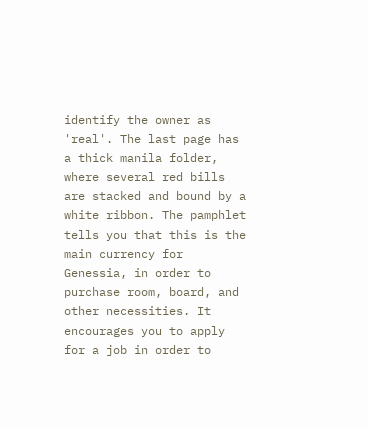identify the owner as 'real'. The last page has a thick manila folder, where several red bills are stacked and bound by a white ribbon. The pamphlet tells you that this is the main currency for Genessia, in order to purchase room, board, and other necessities. It encourages you to apply for a job in order to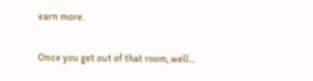earn more.

Once you get out of that room, well...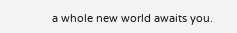a whole new world awaits you.